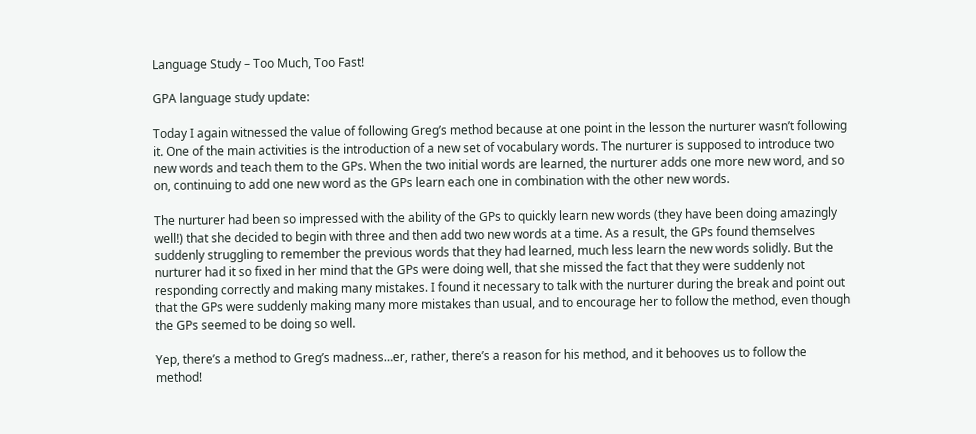Language Study – Too Much, Too Fast!

GPA language study update:

Today I again witnessed the value of following Greg’s method because at one point in the lesson the nurturer wasn’t following it. One of the main activities is the introduction of a new set of vocabulary words. The nurturer is supposed to introduce two new words and teach them to the GPs. When the two initial words are learned, the nurturer adds one more new word, and so on, continuing to add one new word as the GPs learn each one in combination with the other new words.

The nurturer had been so impressed with the ability of the GPs to quickly learn new words (they have been doing amazingly well!) that she decided to begin with three and then add two new words at a time. As a result, the GPs found themselves suddenly struggling to remember the previous words that they had learned, much less learn the new words solidly. But the nurturer had it so fixed in her mind that the GPs were doing well, that she missed the fact that they were suddenly not responding correctly and making many mistakes. I found it necessary to talk with the nurturer during the break and point out that the GPs were suddenly making many more mistakes than usual, and to encourage her to follow the method, even though the GPs seemed to be doing so well.

Yep, there’s a method to Greg’s madness…er, rather, there’s a reason for his method, and it behooves us to follow the method!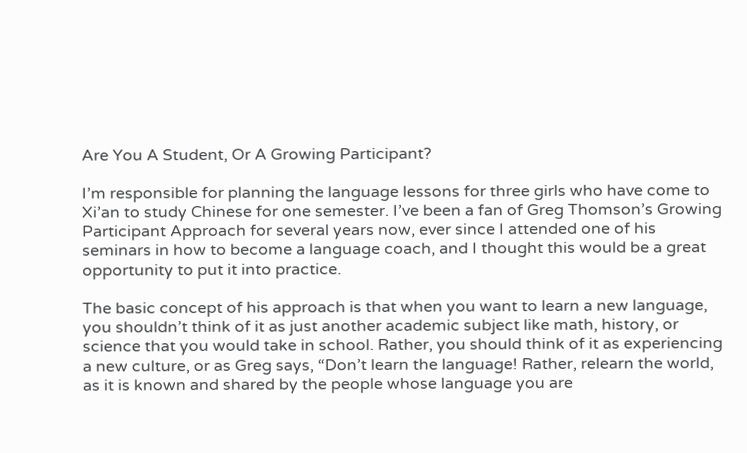Are You A Student, Or A Growing Participant?

I’m responsible for planning the language lessons for three girls who have come to Xi’an to study Chinese for one semester. I’ve been a fan of Greg Thomson’s Growing Participant Approach for several years now, ever since I attended one of his seminars in how to become a language coach, and I thought this would be a great opportunity to put it into practice.

The basic concept of his approach is that when you want to learn a new language, you shouldn’t think of it as just another academic subject like math, history, or science that you would take in school. Rather, you should think of it as experiencing a new culture, or as Greg says, “Don’t learn the language! Rather, relearn the world, as it is known and shared by the people whose language you are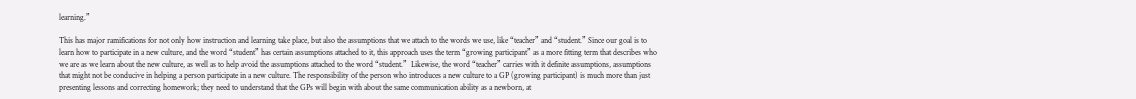learning.”

This has major ramifications for not only how instruction and learning take place, but also the assumptions that we attach to the words we use, like “teacher” and “student.” Since our goal is to learn how to participate in a new culture, and the word “student” has certain assumptions attached to it, this approach uses the term “growing participant” as a more fitting term that describes who we are as we learn about the new culture, as well as to help avoid the assumptions attached to the word “student.”  Likewise, the word “teacher” carries with it definite assumptions, assumptions that might not be conducive in helping a person participate in a new culture. The responsibility of the person who introduces a new culture to a GP (growing participant) is much more than just presenting lessons and correcting homework; they need to understand that the GPs will begin with about the same communication ability as a newborn, at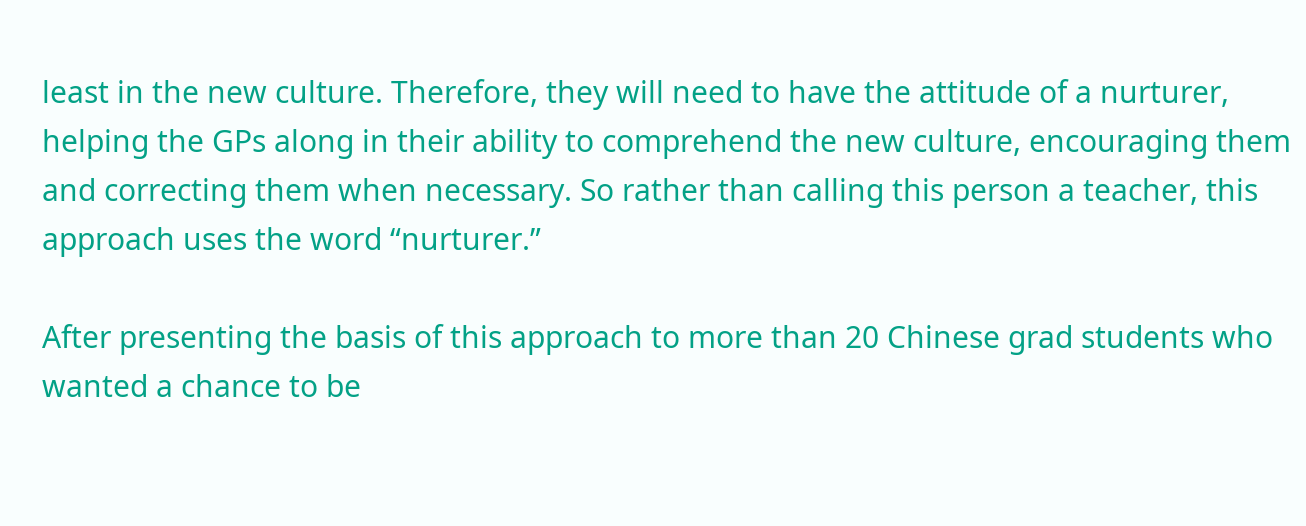least in the new culture. Therefore, they will need to have the attitude of a nurturer, helping the GPs along in their ability to comprehend the new culture, encouraging them and correcting them when necessary. So rather than calling this person a teacher, this approach uses the word “nurturer.”

After presenting the basis of this approach to more than 20 Chinese grad students who wanted a chance to be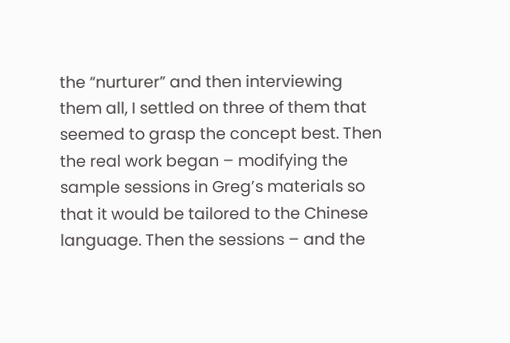the “nurturer” and then interviewing them all, I settled on three of them that seemed to grasp the concept best. Then the real work began – modifying the sample sessions in Greg’s materials so that it would be tailored to the Chinese language. Then the sessions – and the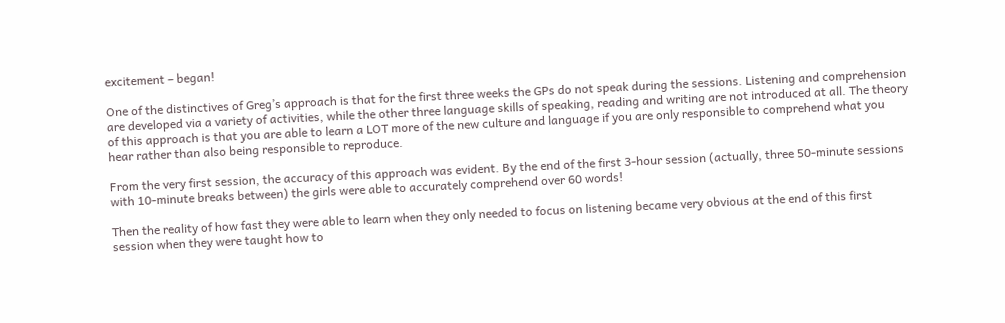excitement – began!

One of the distinctives of Greg’s approach is that for the first three weeks the GPs do not speak during the sessions. Listening and comprehension are developed via a variety of activities, while the other three language skills of speaking, reading and writing are not introduced at all. The theory of this approach is that you are able to learn a LOT more of the new culture and language if you are only responsible to comprehend what you hear rather than also being responsible to reproduce.

From the very first session, the accuracy of this approach was evident. By the end of the first 3-hour session (actually, three 50-minute sessions with 10-minute breaks between) the girls were able to accurately comprehend over 60 words!

Then the reality of how fast they were able to learn when they only needed to focus on listening became very obvious at the end of this first session when they were taught how to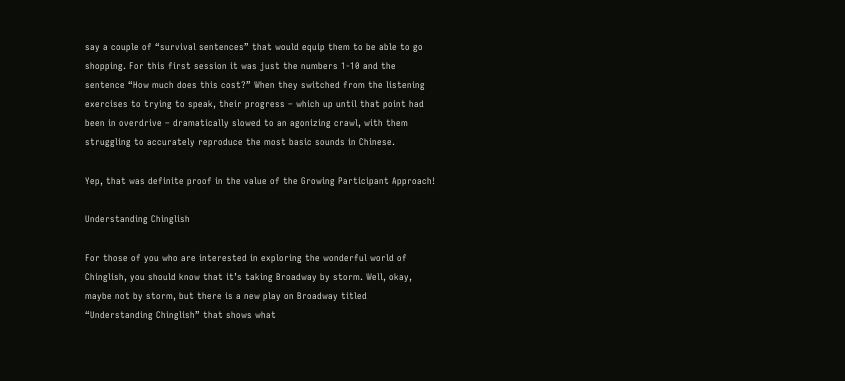say a couple of “survival sentences” that would equip them to be able to go shopping. For this first session it was just the numbers 1-10 and the sentence “How much does this cost?” When they switched from the listening exercises to trying to speak, their progress – which up until that point had been in overdrive – dramatically slowed to an agonizing crawl, with them struggling to accurately reproduce the most basic sounds in Chinese.

Yep, that was definite proof in the value of the Growing Participant Approach!

Understanding Chinglish

For those of you who are interested in exploring the wonderful world of Chinglish, you should know that it’s taking Broadway by storm. Well, okay, maybe not by storm, but there is a new play on Broadway titled “Understanding Chinglish” that shows what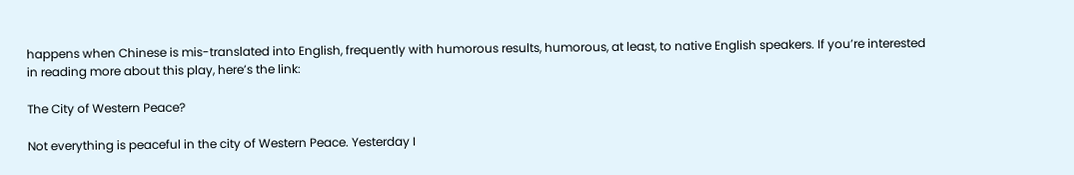happens when Chinese is mis-translated into English, frequently with humorous results, humorous, at least, to native English speakers. If you’re interested in reading more about this play, here’s the link:

The City of Western Peace?

Not everything is peaceful in the city of Western Peace. Yesterday I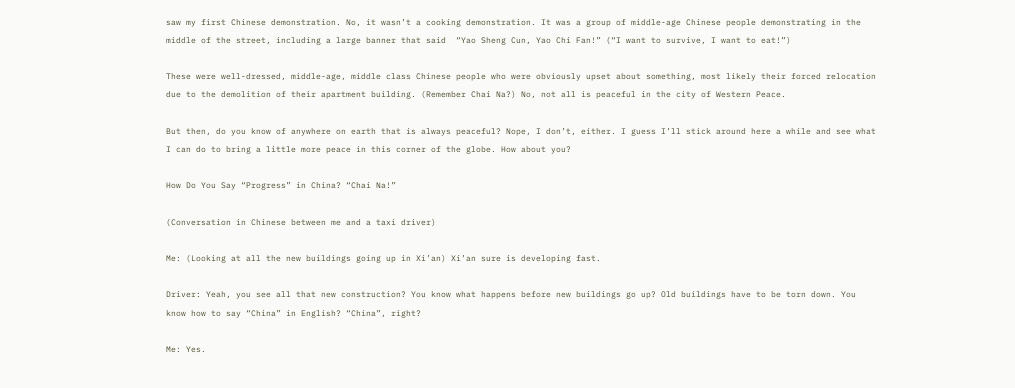saw my first Chinese demonstration. No, it wasn’t a cooking demonstration. It was a group of middle-age Chinese people demonstrating in the middle of the street, including a large banner that said  “Yao Sheng Cun, Yao Chi Fan!” (“I want to survive, I want to eat!”)

These were well-dressed, middle-age, middle class Chinese people who were obviously upset about something, most likely their forced relocation due to the demolition of their apartment building. (Remember Chai Na?) No, not all is peaceful in the city of Western Peace.

But then, do you know of anywhere on earth that is always peaceful? Nope, I don’t, either. I guess I’ll stick around here a while and see what I can do to bring a little more peace in this corner of the globe. How about you?

How Do You Say “Progress” in China? “Chai Na!”

(Conversation in Chinese between me and a taxi driver)

Me: (Looking at all the new buildings going up in Xi’an) Xi’an sure is developing fast.

Driver: Yeah, you see all that new construction? You know what happens before new buildings go up? Old buildings have to be torn down. You know how to say “China” in English? “China”, right?

Me: Yes.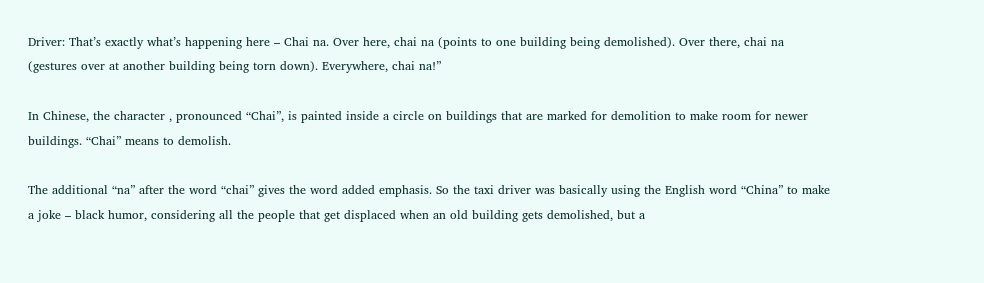Driver: That’s exactly what’s happening here – Chai na. Over here, chai na (points to one building being demolished). Over there, chai na (gestures over at another building being torn down). Everywhere, chai na!”

In Chinese, the character , pronounced “Chai”, is painted inside a circle on buildings that are marked for demolition to make room for newer buildings. “Chai” means to demolish.

The additional “na” after the word “chai” gives the word added emphasis. So the taxi driver was basically using the English word “China” to make a joke – black humor, considering all the people that get displaced when an old building gets demolished, but a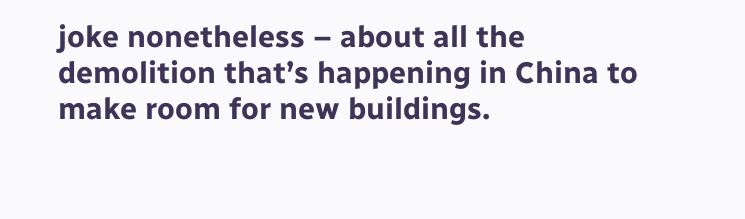joke nonetheless – about all the demolition that’s happening in China to make room for new buildings.